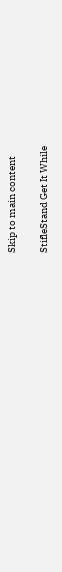Skip to main content

StifleStand Get It While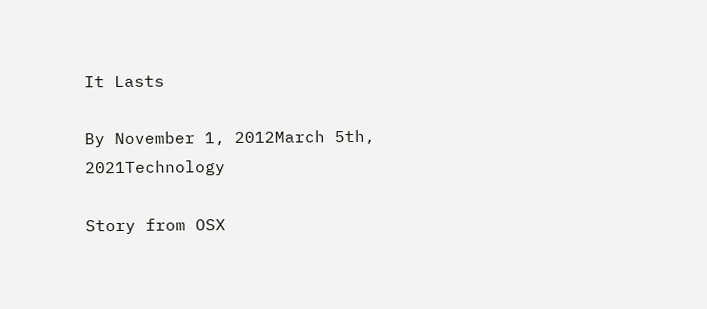It Lasts

By November 1, 2012March 5th, 2021Technology

Story from OSX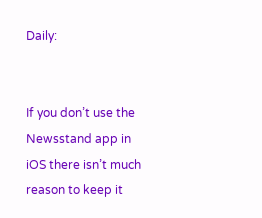Daily:


If you don’t use the Newsstand app in iOS there isn’t much reason to keep it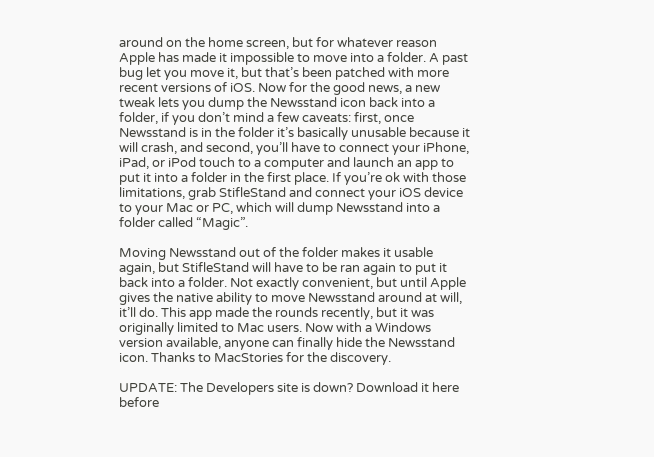around on the home screen, but for whatever reason Apple has made it impossible to move into a folder. A past bug let you move it, but that’s been patched with more recent versions of iOS. Now for the good news, a new tweak lets you dump the Newsstand icon back into a folder, if you don’t mind a few caveats: first, once Newsstand is in the folder it’s basically unusable because it will crash, and second, you’ll have to connect your iPhone, iPad, or iPod touch to a computer and launch an app to put it into a folder in the first place. If you’re ok with those limitations, grab StifleStand and connect your iOS device to your Mac or PC, which will dump Newsstand into a folder called “Magic”.

Moving Newsstand out of the folder makes it usable again, but StifleStand will have to be ran again to put it back into a folder. Not exactly convenient, but until Apple gives the native ability to move Newsstand around at will, it’ll do. This app made the rounds recently, but it was originally limited to Mac users. Now with a Windows version available, anyone can finally hide the Newsstand icon. Thanks to MacStories for the discovery.

UPDATE: The Developers site is down? Download it here before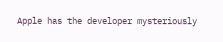Apple has the developer mysteriously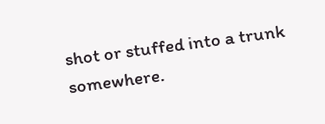shot or stuffed into a trunk somewhere.